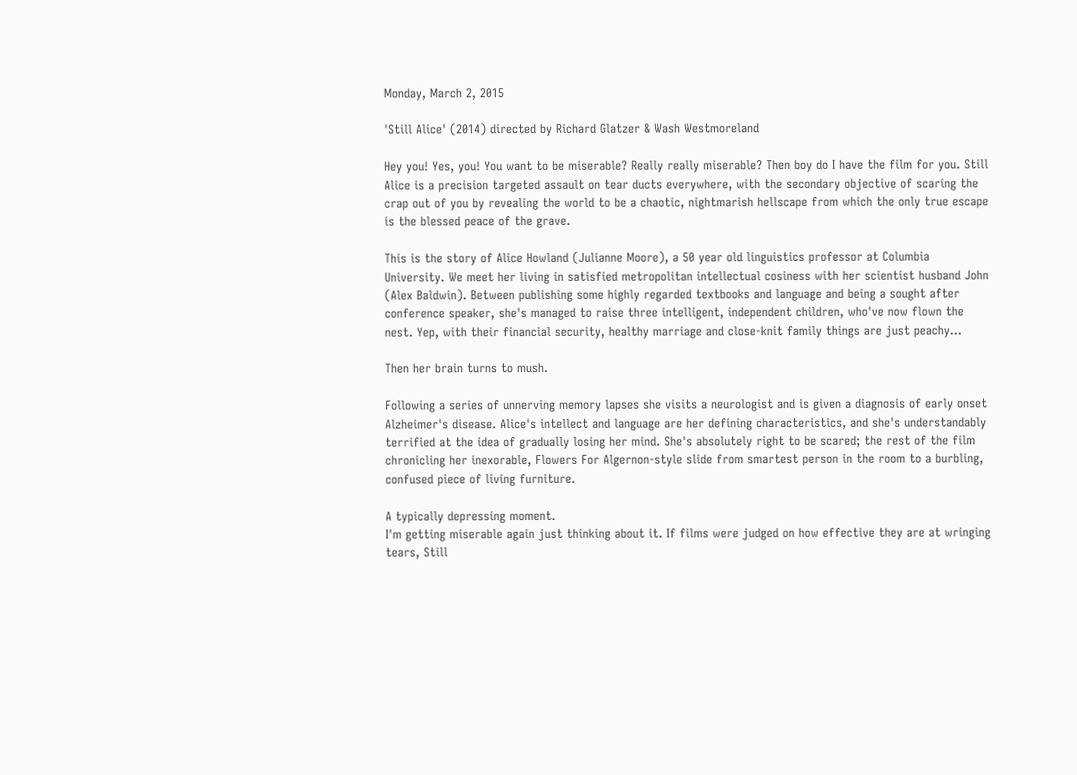Monday, March 2, 2015

'Still Alice' (2014) directed by Richard Glatzer & Wash Westmoreland

Hey you! Yes, you! You want to be miserable? Really really miserable? Then boy do I have the film for you. Still Alice is a precision targeted assault on tear ducts everywhere, with the secondary objective of scaring the crap out of you by revealing the world to be a chaotic, nightmarish hellscape from which the only true escape is the blessed peace of the grave.

This is the story of Alice Howland (Julianne Moore), a 50 year old linguistics professor at Columbia University. We meet her living in satisfied metropolitan intellectual cosiness with her scientist husband John (Alex Baldwin). Between publishing some highly regarded textbooks and language and being a sought after conference speaker, she's managed to raise three intelligent, independent children, who've now flown the nest. Yep, with their financial security, healthy marriage and close-knit family things are just peachy...

Then her brain turns to mush.

Following a series of unnerving memory lapses she visits a neurologist and is given a diagnosis of early onset Alzheimer's disease. Alice's intellect and language are her defining characteristics, and she's understandably terrified at the idea of gradually losing her mind. She's absolutely right to be scared; the rest of the film chronicling her inexorable, Flowers For Algernon-style slide from smartest person in the room to a burbling, confused piece of living furniture.

A typically depressing moment.
I'm getting miserable again just thinking about it. If films were judged on how effective they are at wringing tears, Still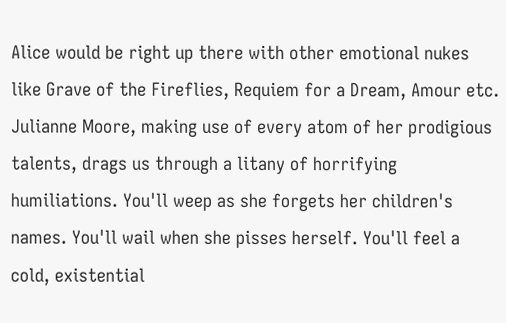Alice would be right up there with other emotional nukes like Grave of the Fireflies, Requiem for a Dream, Amour etc. Julianne Moore, making use of every atom of her prodigious talents, drags us through a litany of horrifying humiliations. You'll weep as she forgets her children's names. You'll wail when she pisses herself. You'll feel a cold, existential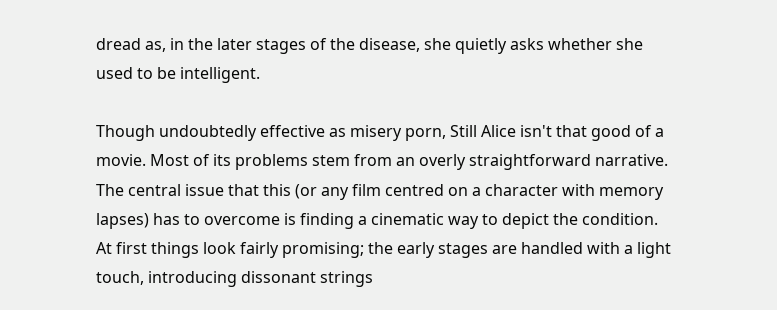dread as, in the later stages of the disease, she quietly asks whether she used to be intelligent.

Though undoubtedly effective as misery porn, Still Alice isn't that good of a movie. Most of its problems stem from an overly straightforward narrative. The central issue that this (or any film centred on a character with memory lapses) has to overcome is finding a cinematic way to depict the condition. At first things look fairly promising; the early stages are handled with a light touch, introducing dissonant strings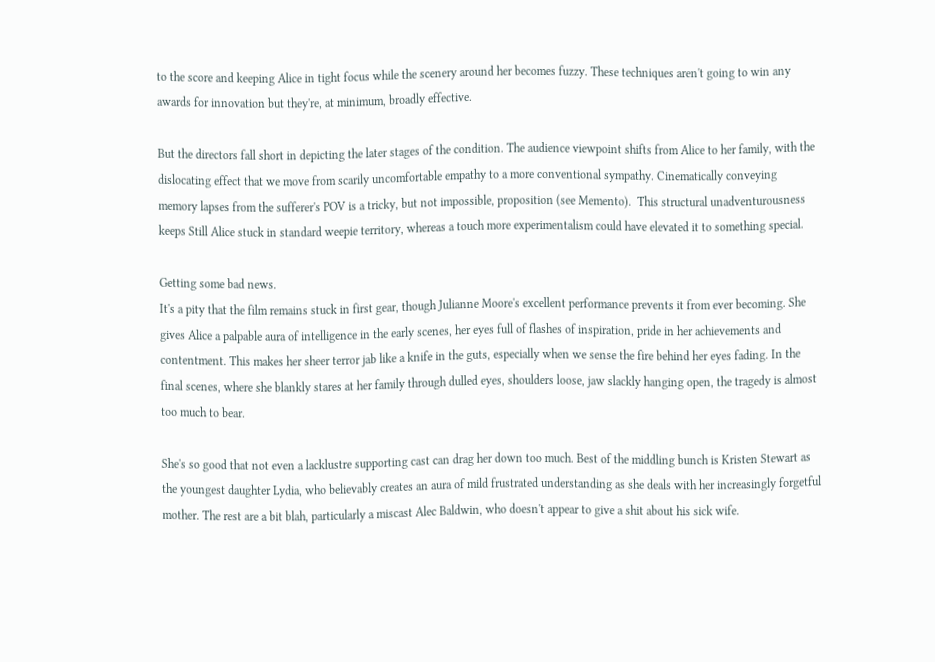to the score and keeping Alice in tight focus while the scenery around her becomes fuzzy. These techniques aren't going to win any awards for innovation but they're, at minimum, broadly effective.

But the directors fall short in depicting the later stages of the condition. The audience viewpoint shifts from Alice to her family, with the dislocating effect that we move from scarily uncomfortable empathy to a more conventional sympathy. Cinematically conveying memory lapses from the sufferer's POV is a tricky, but not impossible, proposition (see Memento).  This structural unadventurousness keeps Still Alice stuck in standard weepie territory, whereas a touch more experimentalism could have elevated it to something special.

Getting some bad news.
It's a pity that the film remains stuck in first gear, though Julianne Moore's excellent performance prevents it from ever becoming. She gives Alice a palpable aura of intelligence in the early scenes, her eyes full of flashes of inspiration, pride in her achievements and contentment. This makes her sheer terror jab like a knife in the guts, especially when we sense the fire behind her eyes fading. In the final scenes, where she blankly stares at her family through dulled eyes, shoulders loose, jaw slackly hanging open, the tragedy is almost too much to bear.

She's so good that not even a lacklustre supporting cast can drag her down too much. Best of the middling bunch is Kristen Stewart as the youngest daughter Lydia, who believably creates an aura of mild frustrated understanding as she deals with her increasingly forgetful mother. The rest are a bit blah, particularly a miscast Alec Baldwin, who doesn't appear to give a shit about his sick wife.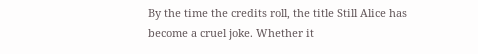By the time the credits roll, the title Still Alice has become a cruel joke. Whether it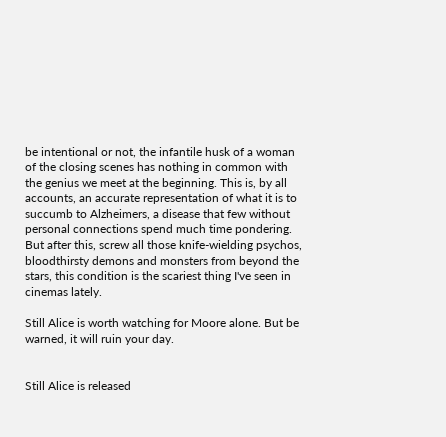be intentional or not, the infantile husk of a woman of the closing scenes has nothing in common with the genius we meet at the beginning. This is, by all accounts, an accurate representation of what it is to succumb to Alzheimers, a disease that few without personal connections spend much time pondering. But after this, screw all those knife-wielding psychos, bloodthirsty demons and monsters from beyond the stars, this condition is the scariest thing I've seen in cinemas lately.

Still Alice is worth watching for Moore alone. But be warned, it will ruin your day.


Still Alice is released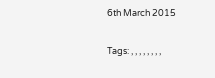6th March 2015

Tags: , , , , , , , ,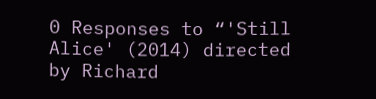0 Responses to “'Still Alice' (2014) directed by Richard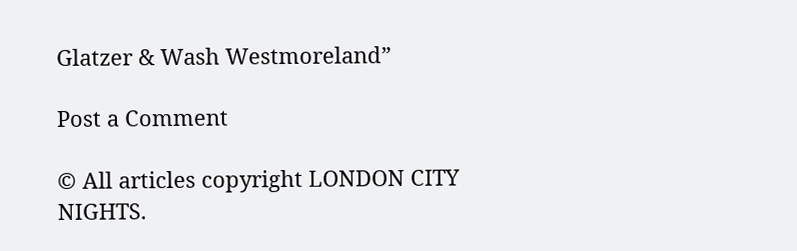Glatzer & Wash Westmoreland”

Post a Comment

© All articles copyright LONDON CITY NIGHTS.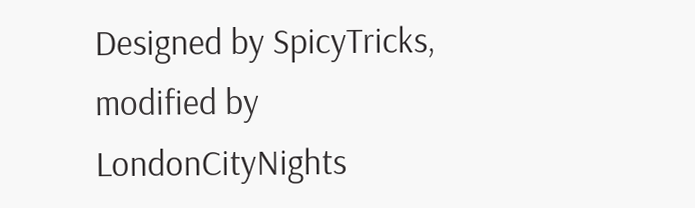Designed by SpicyTricks, modified by LondonCityNights